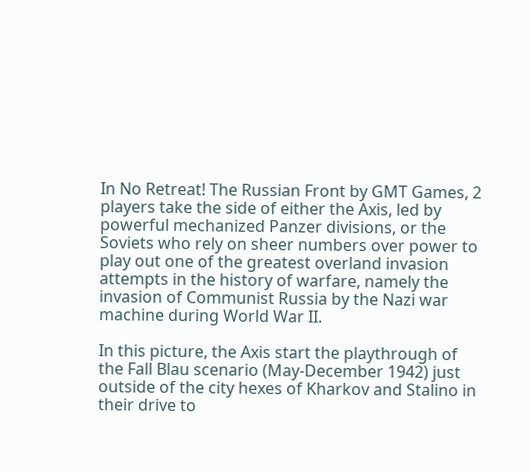In No Retreat! The Russian Front by GMT Games, 2 players take the side of either the Axis, led by powerful mechanized Panzer divisions, or the Soviets who rely on sheer numbers over power to play out one of the greatest overland invasion attempts in the history of warfare, namely the invasion of Communist Russia by the Nazi war machine during World War II.

In this picture, the Axis start the playthrough of the Fall Blau scenario (May-December 1942) just outside of the city hexes of Kharkov and Stalino in their drive to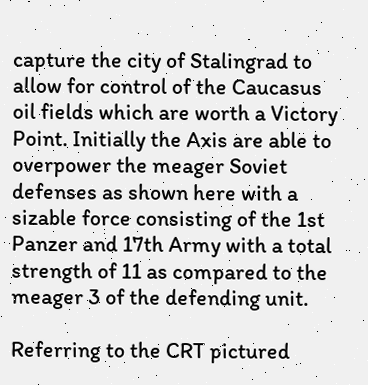capture the city of Stalingrad to allow for control of the Caucasus oil fields which are worth a Victory Point. Initially the Axis are able to overpower the meager Soviet defenses as shown here with a sizable force consisting of the 1st Panzer and 17th Army with a total strength of 11 as compared to the meager 3 of the defending unit.

Referring to the CRT pictured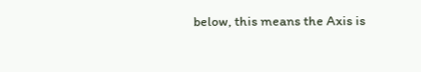below, this means the Axis is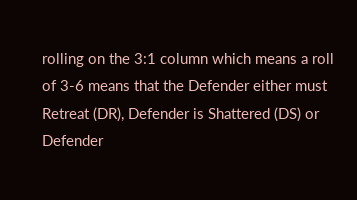rolling on the 3:1 column which means a roll of 3-6 means that the Defender either must Retreat (DR), Defender is Shattered (DS) or Defender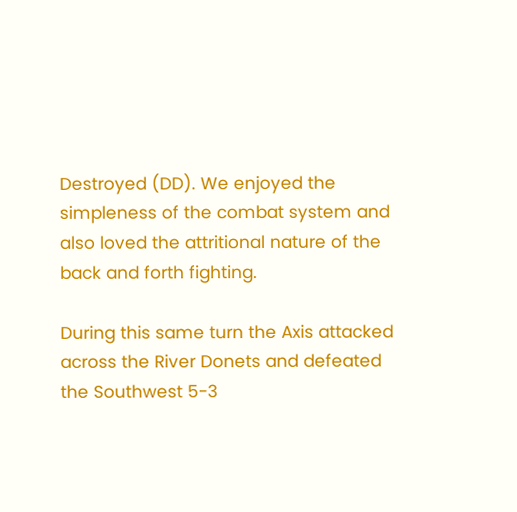Destroyed (DD). We enjoyed the simpleness of the combat system and also loved the attritional nature of the back and forth fighting.

During this same turn the Axis attacked across the River Donets and defeated the Southwest 5-3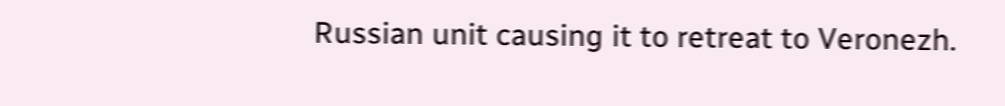Russian unit causing it to retreat to Veronezh.